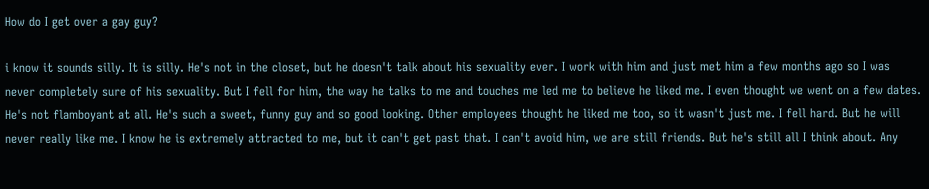How do I get over a gay guy?

i know it sounds silly. It is silly. He's not in the closet, but he doesn't talk about his sexuality ever. I work with him and just met him a few months ago so I was never completely sure of his sexuality. But I fell for him, the way he talks to me and touches me led me to believe he liked me. I even thought we went on a few dates. He's not flamboyant at all. He's such a sweet, funny guy and so good looking. Other employees thought he liked me too, so it wasn't just me. I fell hard. But he will never really like me. I know he is extremely attracted to me, but it can't get past that. I can't avoid him, we are still friends. But he's still all I think about. Any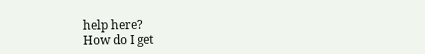help here?
How do I get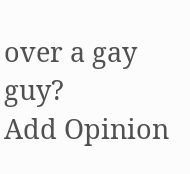over a gay guy?
Add Opinion